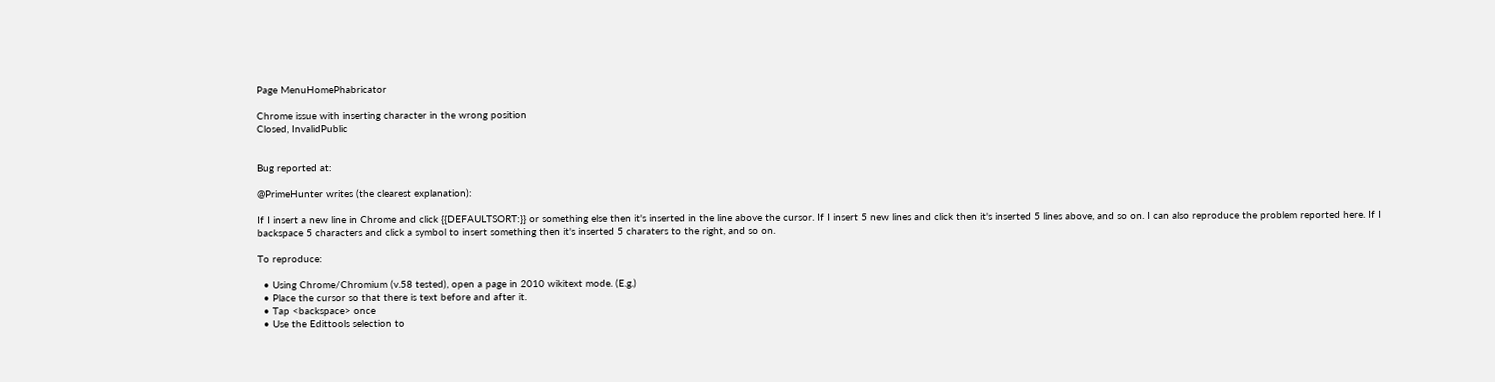Page MenuHomePhabricator

Chrome issue with inserting character in the wrong position
Closed, InvalidPublic


Bug reported at:

@PrimeHunter writes (the clearest explanation):

If I insert a new line in Chrome and click {{DEFAULTSORT:}} or something else then it's inserted in the line above the cursor. If I insert 5 new lines and click then it's inserted 5 lines above, and so on. I can also reproduce the problem reported here. If I backspace 5 characters and click a symbol to insert something then it's inserted 5 charaters to the right, and so on.

To reproduce:

  • Using Chrome/Chromium (v.58 tested), open a page in 2010 wikitext mode. (E.g.)
  • Place the cursor so that there is text before and after it.
  • Tap <backspace> once
  • Use the Edittools selection to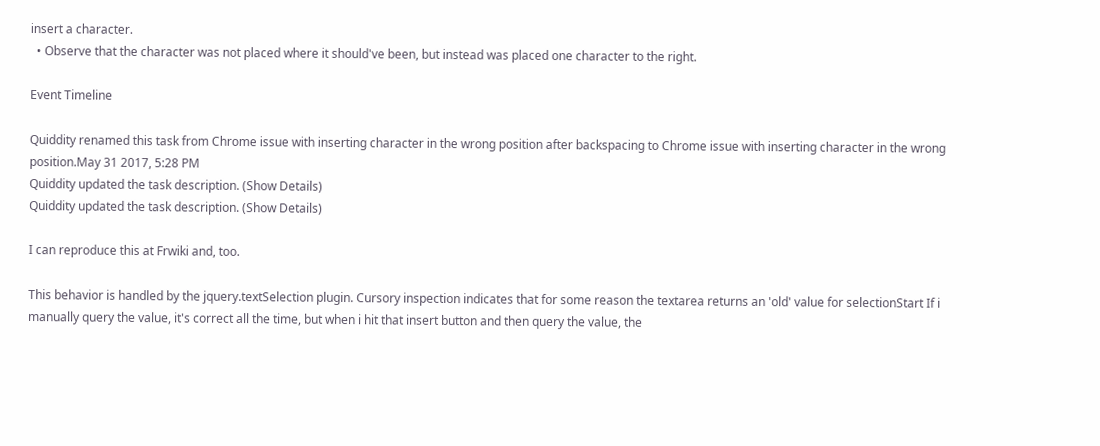insert a character.
  • Observe that the character was not placed where it should've been, but instead was placed one character to the right.

Event Timeline

Quiddity renamed this task from Chrome issue with inserting character in the wrong position after backspacing to Chrome issue with inserting character in the wrong position.May 31 2017, 5:28 PM
Quiddity updated the task description. (Show Details)
Quiddity updated the task description. (Show Details)

I can reproduce this at Frwiki and, too.

This behavior is handled by the jquery.textSelection plugin. Cursory inspection indicates that for some reason the textarea returns an 'old' value for selectionStart If i manually query the value, it's correct all the time, but when i hit that insert button and then query the value, the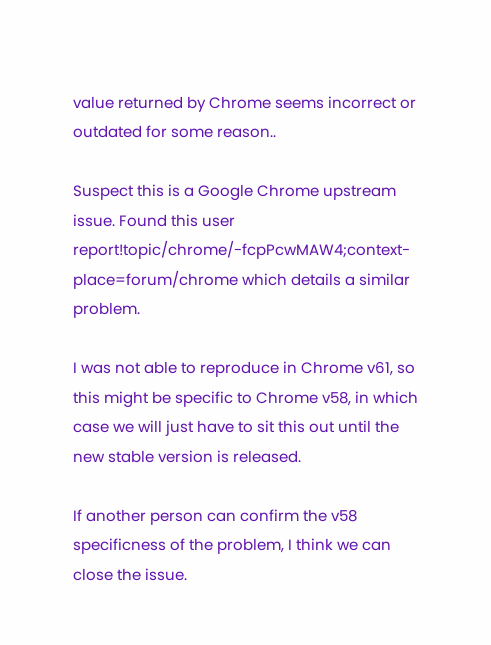value returned by Chrome seems incorrect or outdated for some reason..

Suspect this is a Google Chrome upstream issue. Found this user report!topic/chrome/-fcpPcwMAW4;context-place=forum/chrome which details a similar problem.

I was not able to reproduce in Chrome v61, so this might be specific to Chrome v58, in which case we will just have to sit this out until the new stable version is released.

If another person can confirm the v58 specificness of the problem, I think we can close the issue.